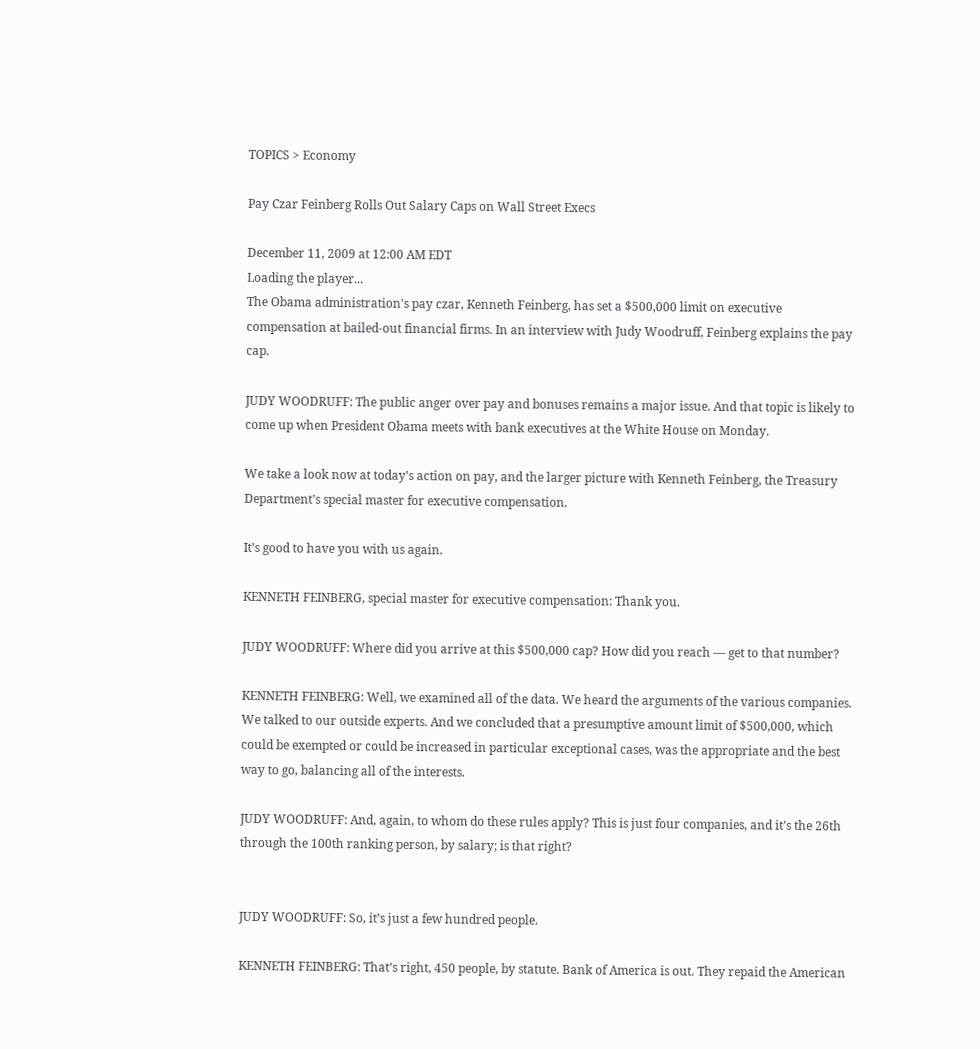TOPICS > Economy

Pay Czar Feinberg Rolls Out Salary Caps on Wall Street Execs

December 11, 2009 at 12:00 AM EDT
Loading the player...
The Obama administration's pay czar, Kenneth Feinberg, has set a $500,000 limit on executive compensation at bailed-out financial firms. In an interview with Judy Woodruff, Feinberg explains the pay cap.

JUDY WOODRUFF: The public anger over pay and bonuses remains a major issue. And that topic is likely to come up when President Obama meets with bank executives at the White House on Monday.

We take a look now at today’s action on pay, and the larger picture with Kenneth Feinberg, the Treasury Department’s special master for executive compensation.

It’s good to have you with us again.

KENNETH FEINBERG, special master for executive compensation: Thank you.

JUDY WOODRUFF: Where did you arrive at this $500,000 cap? How did you reach — get to that number?

KENNETH FEINBERG: Well, we examined all of the data. We heard the arguments of the various companies. We talked to our outside experts. And we concluded that a presumptive amount limit of $500,000, which could be exempted or could be increased in particular exceptional cases, was the appropriate and the best way to go, balancing all of the interests.

JUDY WOODRUFF: And, again, to whom do these rules apply? This is just four companies, and it’s the 26th through the 100th ranking person, by salary; is that right?


JUDY WOODRUFF: So, it’s just a few hundred people.

KENNETH FEINBERG: That’s right, 450 people, by statute. Bank of America is out. They repaid the American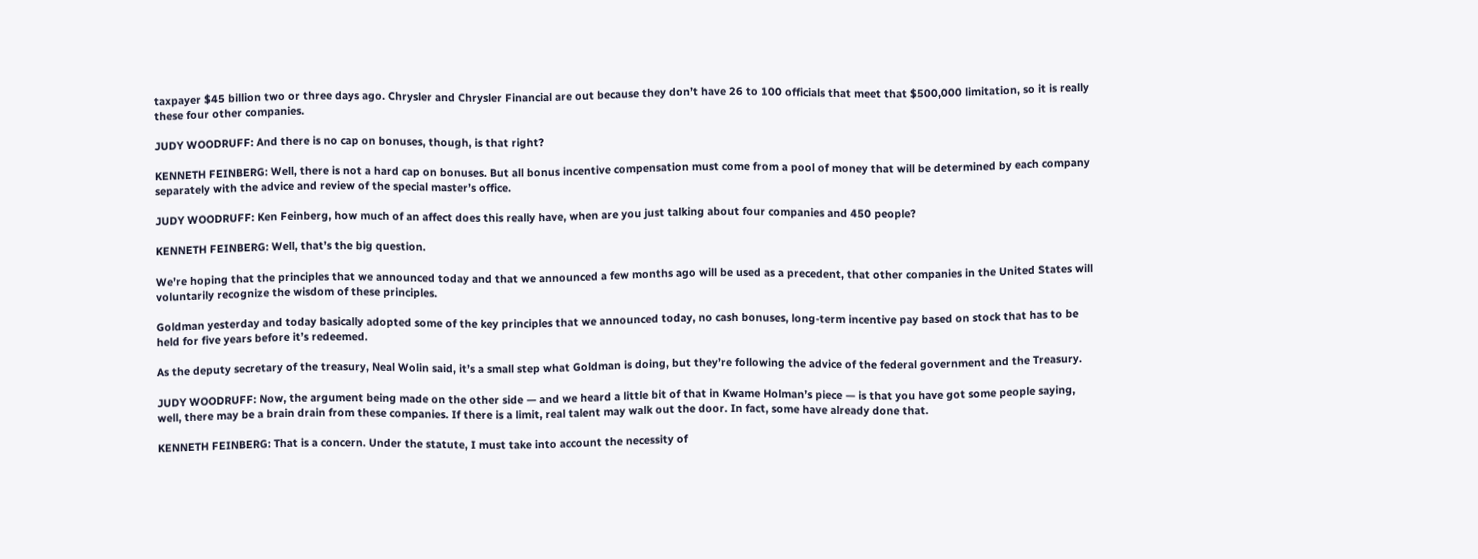taxpayer $45 billion two or three days ago. Chrysler and Chrysler Financial are out because they don’t have 26 to 100 officials that meet that $500,000 limitation, so it is really these four other companies.

JUDY WOODRUFF: And there is no cap on bonuses, though, is that right?

KENNETH FEINBERG: Well, there is not a hard cap on bonuses. But all bonus incentive compensation must come from a pool of money that will be determined by each company separately with the advice and review of the special master’s office.

JUDY WOODRUFF: Ken Feinberg, how much of an affect does this really have, when are you just talking about four companies and 450 people?

KENNETH FEINBERG: Well, that’s the big question.

We’re hoping that the principles that we announced today and that we announced a few months ago will be used as a precedent, that other companies in the United States will voluntarily recognize the wisdom of these principles.

Goldman yesterday and today basically adopted some of the key principles that we announced today, no cash bonuses, long-term incentive pay based on stock that has to be held for five years before it’s redeemed.

As the deputy secretary of the treasury, Neal Wolin said, it’s a small step what Goldman is doing, but they’re following the advice of the federal government and the Treasury.

JUDY WOODRUFF: Now, the argument being made on the other side — and we heard a little bit of that in Kwame Holman’s piece — is that you have got some people saying, well, there may be a brain drain from these companies. If there is a limit, real talent may walk out the door. In fact, some have already done that.

KENNETH FEINBERG: That is a concern. Under the statute, I must take into account the necessity of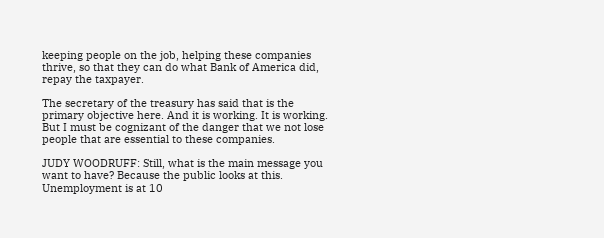keeping people on the job, helping these companies thrive, so that they can do what Bank of America did, repay the taxpayer.

The secretary of the treasury has said that is the primary objective here. And it is working. It is working. But I must be cognizant of the danger that we not lose people that are essential to these companies.

JUDY WOODRUFF: Still, what is the main message you want to have? Because the public looks at this. Unemployment is at 10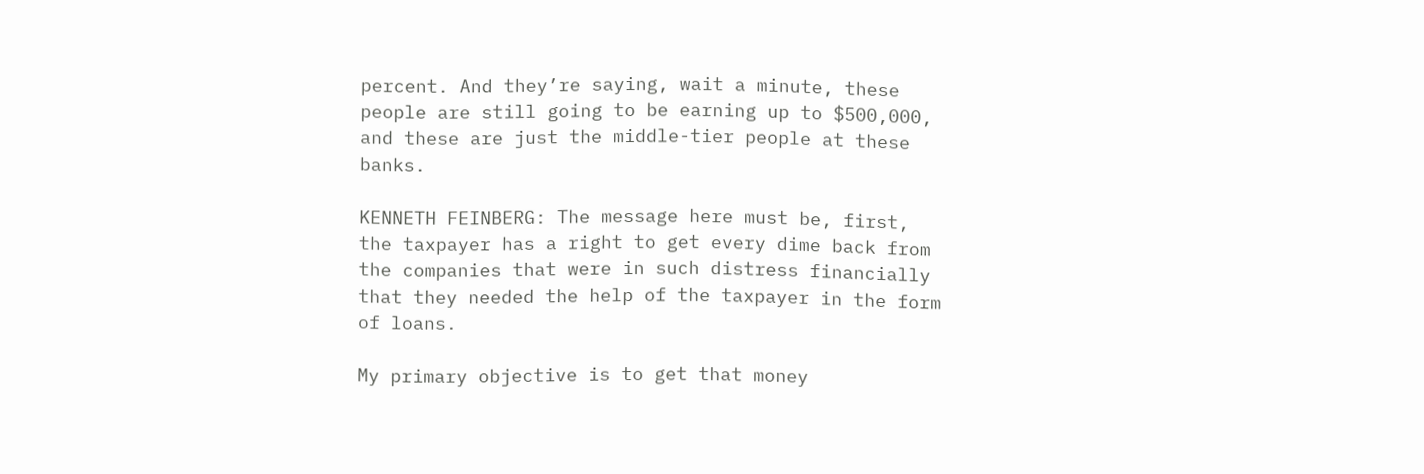percent. And they’re saying, wait a minute, these people are still going to be earning up to $500,000, and these are just the middle-tier people at these banks.

KENNETH FEINBERG: The message here must be, first, the taxpayer has a right to get every dime back from the companies that were in such distress financially that they needed the help of the taxpayer in the form of loans.

My primary objective is to get that money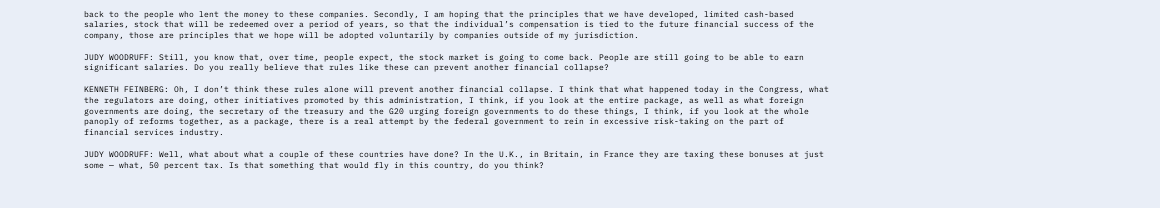back to the people who lent the money to these companies. Secondly, I am hoping that the principles that we have developed, limited cash-based salaries, stock that will be redeemed over a period of years, so that the individual’s compensation is tied to the future financial success of the company, those are principles that we hope will be adopted voluntarily by companies outside of my jurisdiction.

JUDY WOODRUFF: Still, you know that, over time, people expect, the stock market is going to come back. People are still going to be able to earn significant salaries. Do you really believe that rules like these can prevent another financial collapse?

KENNETH FEINBERG: Oh, I don’t think these rules alone will prevent another financial collapse. I think that what happened today in the Congress, what the regulators are doing, other initiatives promoted by this administration, I think, if you look at the entire package, as well as what foreign governments are doing, the secretary of the treasury and the G20 urging foreign governments to do these things, I think, if you look at the whole panoply of reforms together, as a package, there is a real attempt by the federal government to rein in excessive risk-taking on the part of financial services industry.

JUDY WOODRUFF: Well, what about what a couple of these countries have done? In the U.K., in Britain, in France they are taxing these bonuses at just some — what, 50 percent tax. Is that something that would fly in this country, do you think?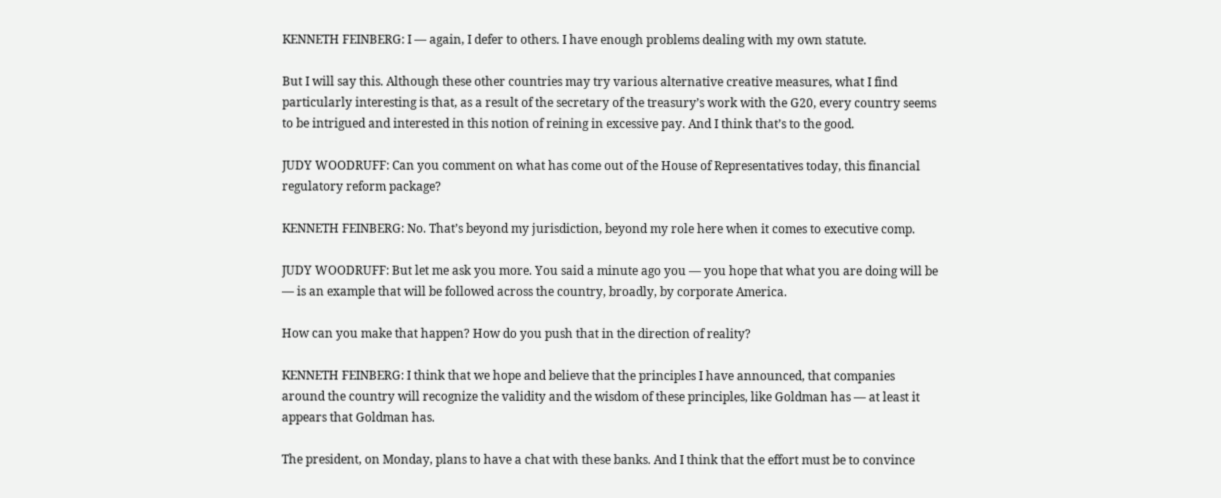KENNETH FEINBERG: I — again, I defer to others. I have enough problems dealing with my own statute.

But I will say this. Although these other countries may try various alternative creative measures, what I find particularly interesting is that, as a result of the secretary of the treasury’s work with the G20, every country seems to be intrigued and interested in this notion of reining in excessive pay. And I think that’s to the good.

JUDY WOODRUFF: Can you comment on what has come out of the House of Representatives today, this financial regulatory reform package?

KENNETH FEINBERG: No. That’s beyond my jurisdiction, beyond my role here when it comes to executive comp.

JUDY WOODRUFF: But let me ask you more. You said a minute ago you — you hope that what you are doing will be — is an example that will be followed across the country, broadly, by corporate America.

How can you make that happen? How do you push that in the direction of reality?

KENNETH FEINBERG: I think that we hope and believe that the principles I have announced, that companies around the country will recognize the validity and the wisdom of these principles, like Goldman has — at least it appears that Goldman has.

The president, on Monday, plans to have a chat with these banks. And I think that the effort must be to convince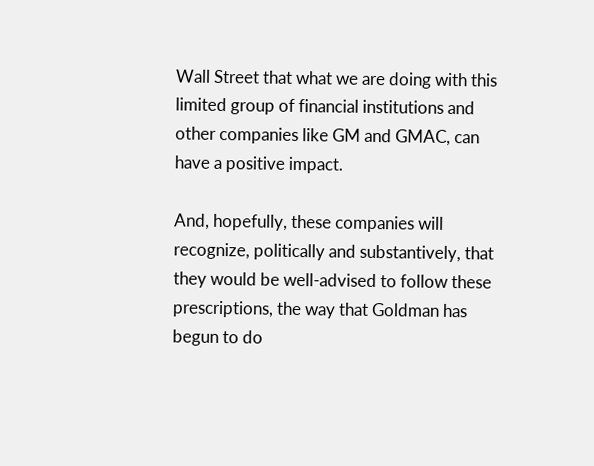Wall Street that what we are doing with this limited group of financial institutions and other companies like GM and GMAC, can have a positive impact.

And, hopefully, these companies will recognize, politically and substantively, that they would be well-advised to follow these prescriptions, the way that Goldman has begun to do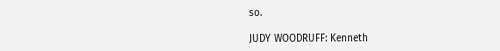so.

JUDY WOODRUFF: Kenneth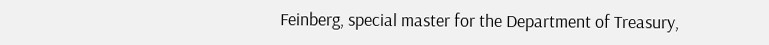Feinberg, special master for the Department of Treasury,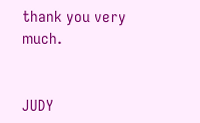thank you very much.


JUDY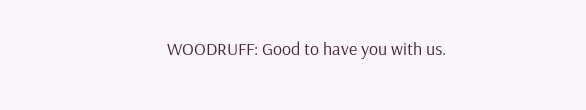WOODRUFF: Good to have you with us.